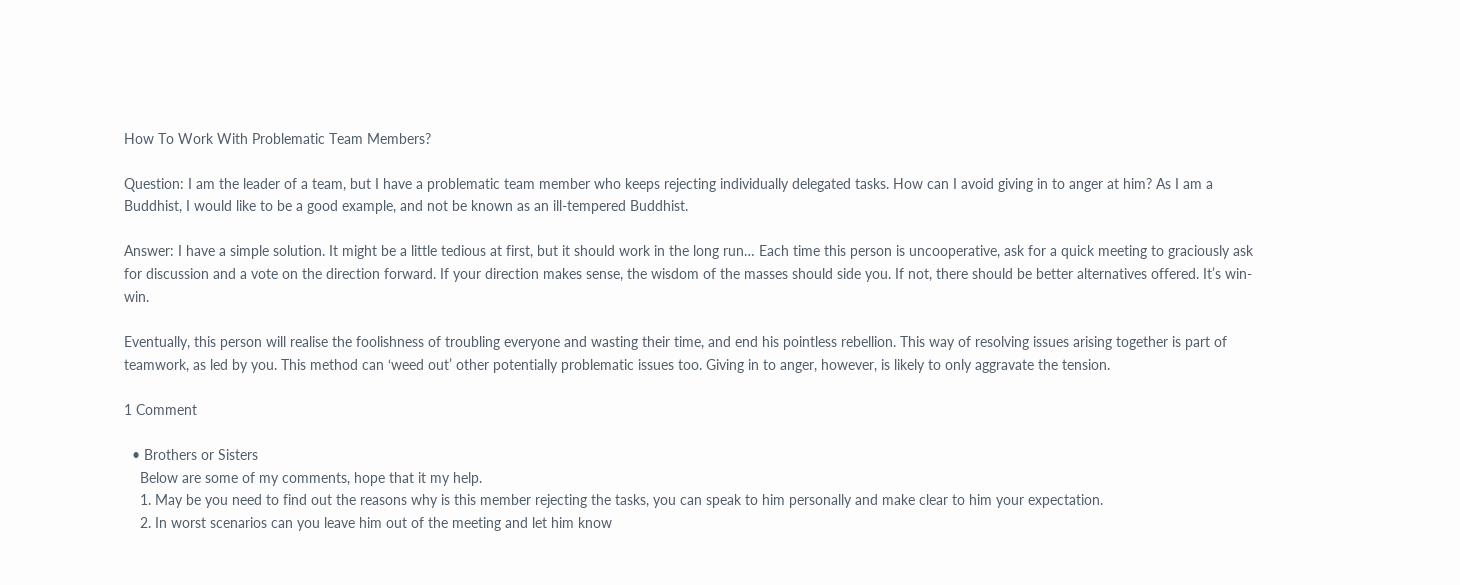How To Work With Problematic Team Members?

Question: I am the leader of a team, but I have a problematic team member who keeps rejecting individually delegated tasks. How can I avoid giving in to anger at him? As I am a Buddhist, I would like to be a good example, and not be known as an ill-tempered Buddhist.

Answer: I have a simple solution. It might be a little tedious at first, but it should work in the long run… Each time this person is uncooperative, ask for a quick meeting to graciously ask for discussion and a vote on the direction forward. If your direction makes sense, the wisdom of the masses should side you. If not, there should be better alternatives offered. It’s win-win.

Eventually, this person will realise the foolishness of troubling everyone and wasting their time, and end his pointless rebellion. This way of resolving issues arising together is part of teamwork, as led by you. This method can ‘weed out’ other potentially problematic issues too. Giving in to anger, however, is likely to only aggravate the tension.

1 Comment

  • Brothers or Sisters
    Below are some of my comments, hope that it my help.
    1. May be you need to find out the reasons why is this member rejecting the tasks, you can speak to him personally and make clear to him your expectation.
    2. In worst scenarios can you leave him out of the meeting and let him know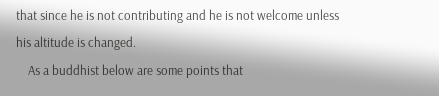that since he is not contributing and he is not welcome unless his altitude is changed.
    As a buddhist below are some points that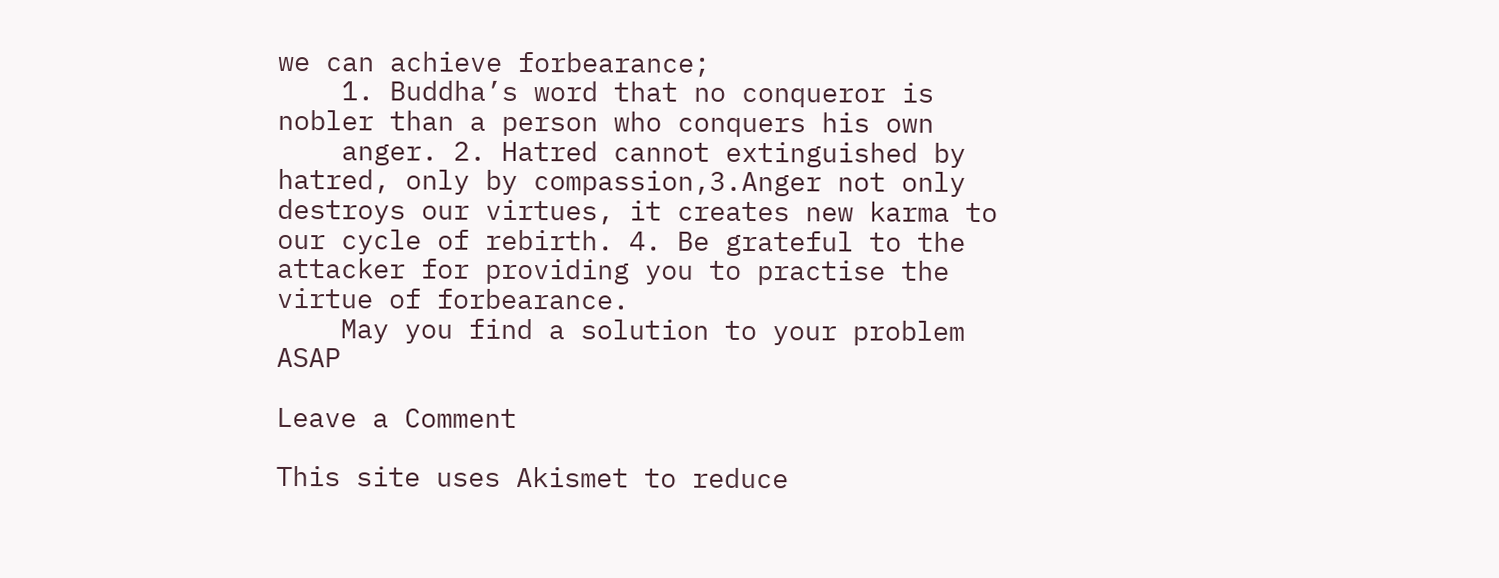we can achieve forbearance;
    1. Buddha’s word that no conqueror is nobler than a person who conquers his own
    anger. 2. Hatred cannot extinguished by hatred, only by compassion,3.Anger not only destroys our virtues, it creates new karma to our cycle of rebirth. 4. Be grateful to the attacker for providing you to practise the virtue of forbearance.
    May you find a solution to your problem ASAP

Leave a Comment

This site uses Akismet to reduce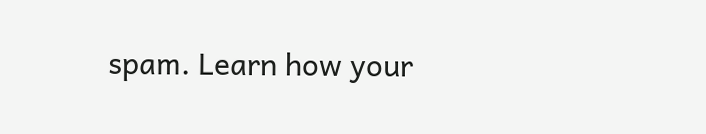spam. Learn how your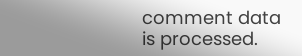comment data is processed.